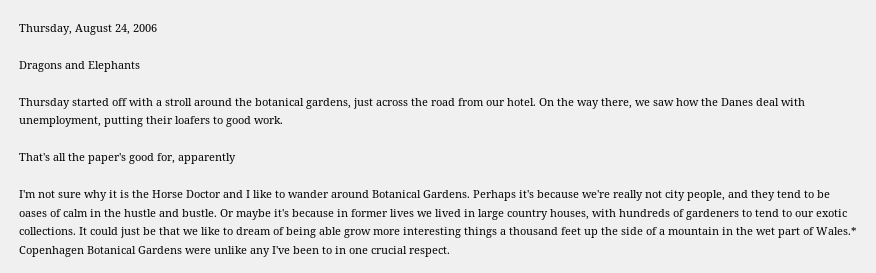Thursday, August 24, 2006

Dragons and Elephants

Thursday started off with a stroll around the botanical gardens, just across the road from our hotel. On the way there, we saw how the Danes deal with unemployment, putting their loafers to good work.

That's all the paper's good for, apparently

I'm not sure why it is the Horse Doctor and I like to wander around Botanical Gardens. Perhaps it's because we're really not city people, and they tend to be oases of calm in the hustle and bustle. Or maybe it's because in former lives we lived in large country houses, with hundreds of gardeners to tend to our exotic collections. It could just be that we like to dream of being able grow more interesting things a thousand feet up the side of a mountain in the wet part of Wales.* Copenhagen Botanical Gardens were unlike any I've been to in one crucial respect.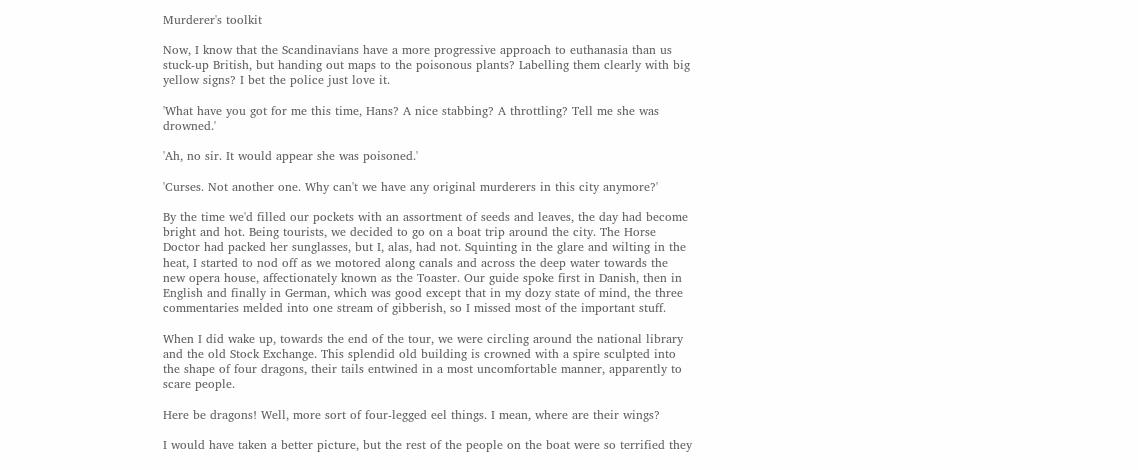Murderer's toolkit

Now, I know that the Scandinavians have a more progressive approach to euthanasia than us stuck-up British, but handing out maps to the poisonous plants? Labelling them clearly with big yellow signs? I bet the police just love it.

'What have you got for me this time, Hans? A nice stabbing? A throttling? Tell me she was drowned.'

'Ah, no sir. It would appear she was poisoned.'

'Curses. Not another one. Why can't we have any original murderers in this city anymore?'

By the time we'd filled our pockets with an assortment of seeds and leaves, the day had become bright and hot. Being tourists, we decided to go on a boat trip around the city. The Horse Doctor had packed her sunglasses, but I, alas, had not. Squinting in the glare and wilting in the heat, I started to nod off as we motored along canals and across the deep water towards the new opera house, affectionately known as the Toaster. Our guide spoke first in Danish, then in English and finally in German, which was good except that in my dozy state of mind, the three commentaries melded into one stream of gibberish, so I missed most of the important stuff.

When I did wake up, towards the end of the tour, we were circling around the national library and the old Stock Exchange. This splendid old building is crowned with a spire sculpted into the shape of four dragons, their tails entwined in a most uncomfortable manner, apparently to scare people.

Here be dragons! Well, more sort of four-legged eel things. I mean, where are their wings?

I would have taken a better picture, but the rest of the people on the boat were so terrified they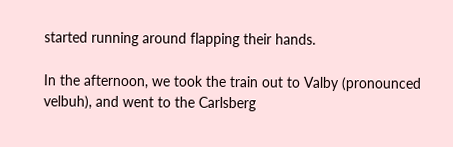started running around flapping their hands.

In the afternoon, we took the train out to Valby (pronounced velbuh), and went to the Carlsberg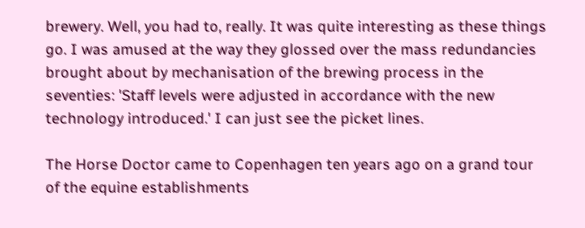brewery. Well, you had to, really. It was quite interesting as these things go. I was amused at the way they glossed over the mass redundancies brought about by mechanisation of the brewing process in the seventies: 'Staff levels were adjusted in accordance with the new technology introduced.' I can just see the picket lines.

The Horse Doctor came to Copenhagen ten years ago on a grand tour of the equine establishments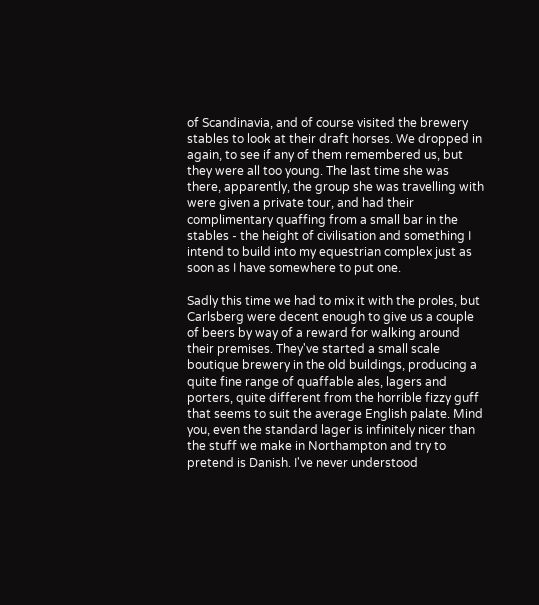of Scandinavia, and of course visited the brewery stables to look at their draft horses. We dropped in again, to see if any of them remembered us, but they were all too young. The last time she was there, apparently, the group she was travelling with were given a private tour, and had their complimentary quaffing from a small bar in the stables - the height of civilisation and something I intend to build into my equestrian complex just as soon as I have somewhere to put one.

Sadly this time we had to mix it with the proles, but Carlsberg were decent enough to give us a couple of beers by way of a reward for walking around their premises. They've started a small scale boutique brewery in the old buildings, producing a quite fine range of quaffable ales, lagers and porters, quite different from the horrible fizzy guff that seems to suit the average English palate. Mind you, even the standard lager is infinitely nicer than the stuff we make in Northampton and try to pretend is Danish. I've never understood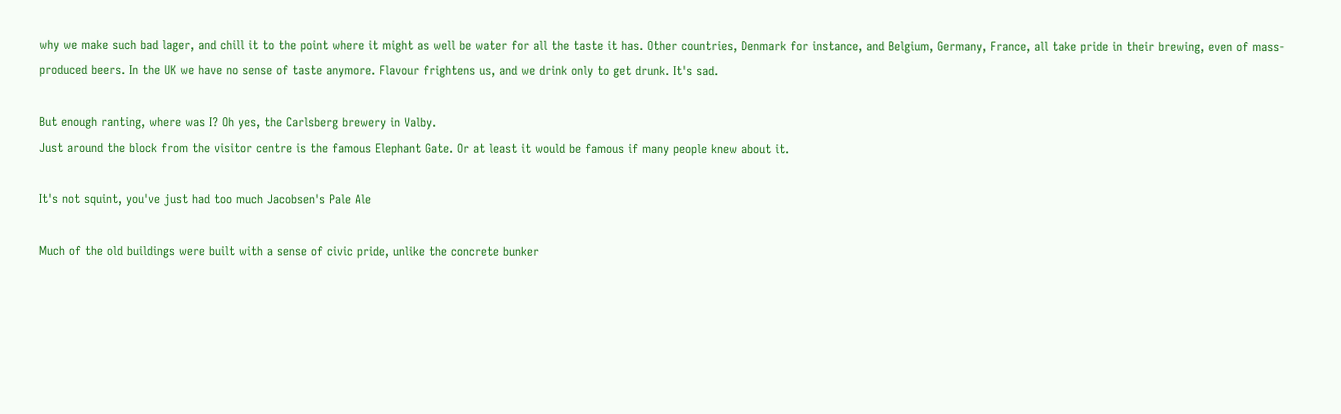why we make such bad lager, and chill it to the point where it might as well be water for all the taste it has. Other countries, Denmark for instance, and Belgium, Germany, France, all take pride in their brewing, even of mass-produced beers. In the UK we have no sense of taste anymore. Flavour frightens us, and we drink only to get drunk. It's sad.

But enough ranting, where was I? Oh yes, the Carlsberg brewery in Valby.
Just around the block from the visitor centre is the famous Elephant Gate. Or at least it would be famous if many people knew about it.

It's not squint, you've just had too much Jacobsen's Pale Ale

Much of the old buildings were built with a sense of civic pride, unlike the concrete bunker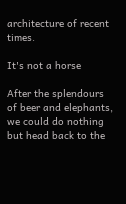architecture of recent times.

It's not a horse

After the splendours of beer and elephants, we could do nothing but head back to the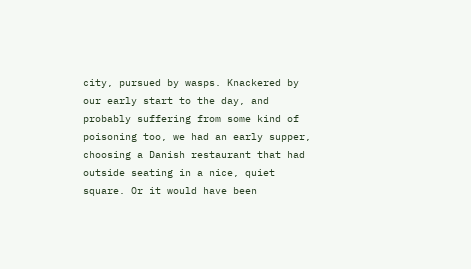city, pursued by wasps. Knackered by our early start to the day, and probably suffering from some kind of poisoning too, we had an early supper, choosing a Danish restaurant that had outside seating in a nice, quiet square. Or it would have been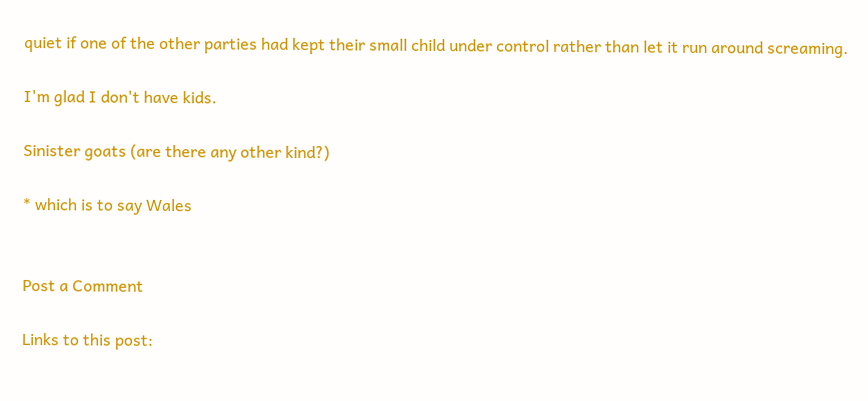quiet if one of the other parties had kept their small child under control rather than let it run around screaming.

I'm glad I don't have kids.

Sinister goats (are there any other kind?)

* which is to say Wales


Post a Comment

Links to this post: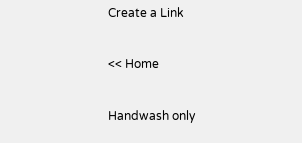Create a Link

<< Home

Handwash only